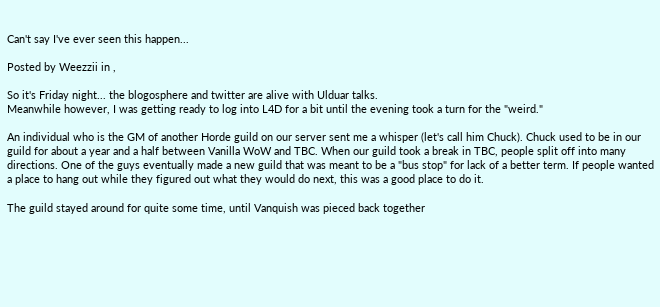Can't say I've ever seen this happen...

Posted by Weezzii in ,

So it's Friday night... the blogosphere and twitter are alive with Ulduar talks.
Meanwhile however, I was getting ready to log into L4D for a bit until the evening took a turn for the "weird."

An individual who is the GM of another Horde guild on our server sent me a whisper (let's call him Chuck). Chuck used to be in our guild for about a year and a half between Vanilla WoW and TBC. When our guild took a break in TBC, people split off into many directions. One of the guys eventually made a new guild that was meant to be a "bus stop" for lack of a better term. If people wanted a place to hang out while they figured out what they would do next, this was a good place to do it.

The guild stayed around for quite some time, until Vanquish was pieced back together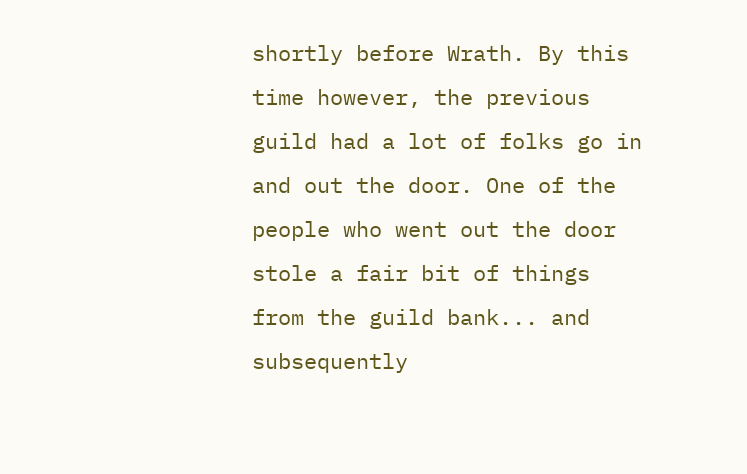shortly before Wrath. By this time however, the previous guild had a lot of folks go in and out the door. One of the people who went out the door stole a fair bit of things from the guild bank... and subsequently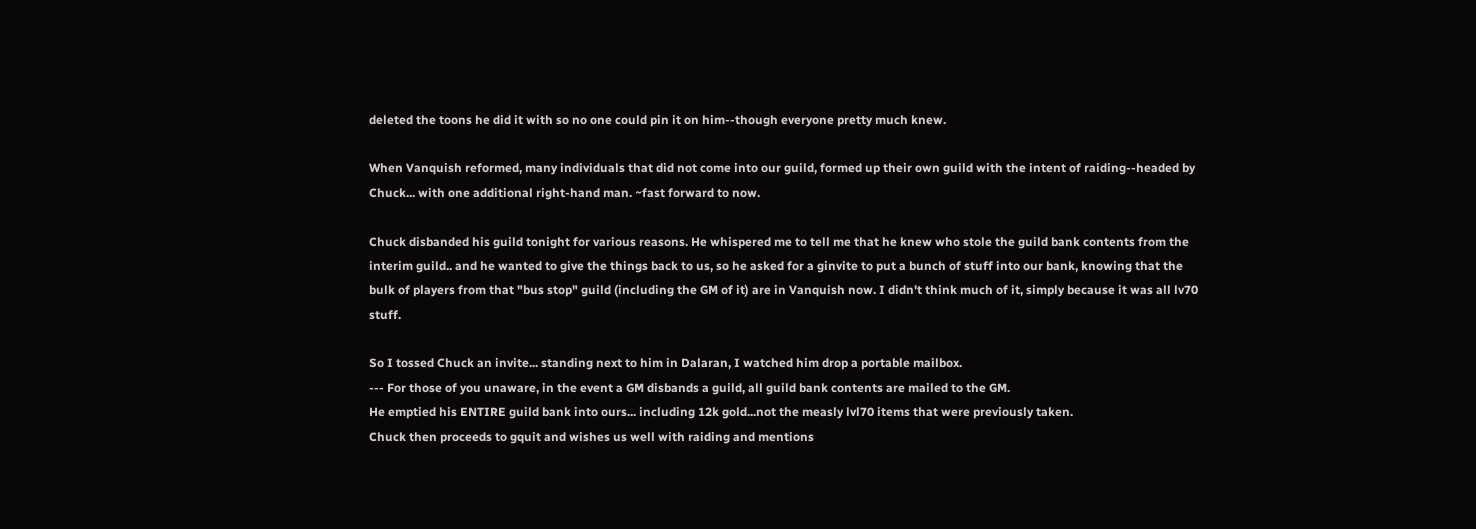deleted the toons he did it with so no one could pin it on him--though everyone pretty much knew.

When Vanquish reformed, many individuals that did not come into our guild, formed up their own guild with the intent of raiding--headed by Chuck... with one additional right-hand man. ~fast forward to now.

Chuck disbanded his guild tonight for various reasons. He whispered me to tell me that he knew who stole the guild bank contents from the interim guild.. and he wanted to give the things back to us, so he asked for a ginvite to put a bunch of stuff into our bank, knowing that the bulk of players from that "bus stop" guild (including the GM of it) are in Vanquish now. I didn't think much of it, simply because it was all lv70 stuff.

So I tossed Chuck an invite... standing next to him in Dalaran, I watched him drop a portable mailbox.
--- For those of you unaware, in the event a GM disbands a guild, all guild bank contents are mailed to the GM.
He emptied his ENTIRE guild bank into ours... including 12k gold...not the measly lvl70 items that were previously taken.
Chuck then proceeds to gquit and wishes us well with raiding and mentions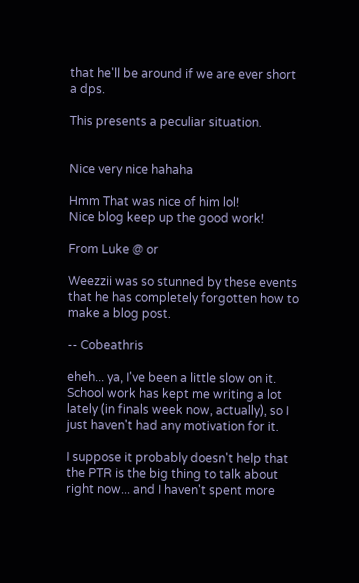that he'll be around if we are ever short a dps.

This presents a peculiar situation.


Nice very nice hahaha

Hmm That was nice of him lol!
Nice blog keep up the good work!

From Luke @ or

Weezzii was so stunned by these events that he has completely forgotten how to make a blog post.

-- Cobeathris

eheh... ya, I've been a little slow on it. School work has kept me writing a lot lately (in finals week now, actually), so I just haven't had any motivation for it.

I suppose it probably doesn't help that the PTR is the big thing to talk about right now... and I haven't spent more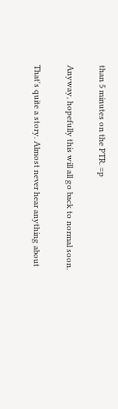than 5 minutes on the PTR. =p

Anyway, hopefully this will all go back to normal soon.

That's quite a story. Almost never hear anything about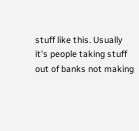stuff like this. Usually it's people taking stuff out of banks not making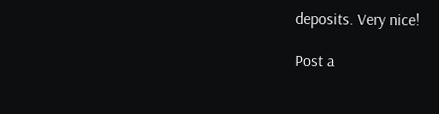deposits. Very nice!

Post a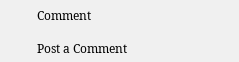Comment

Post a Comment